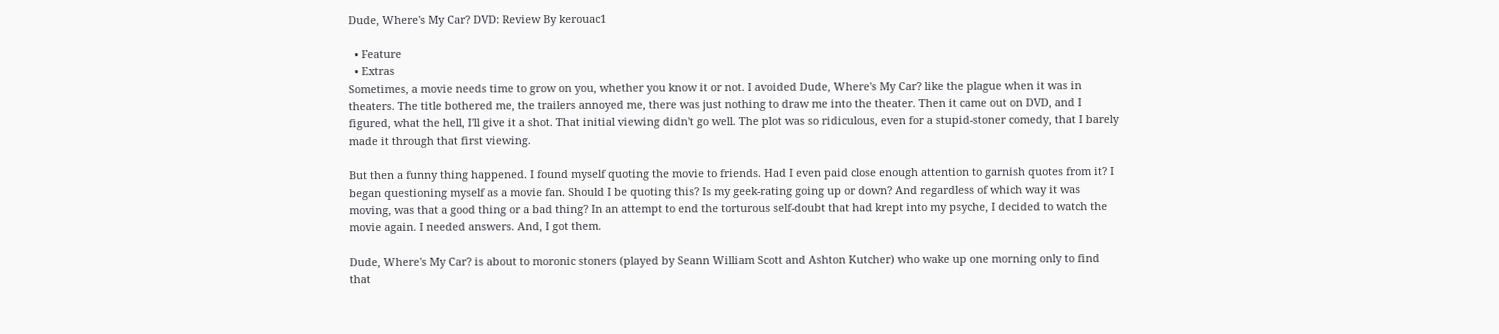Dude, Where's My Car? DVD: Review By kerouac1

  • Feature
  • Extras
Sometimes, a movie needs time to grow on you, whether you know it or not. I avoided Dude, Where's My Car? like the plague when it was in theaters. The title bothered me, the trailers annoyed me, there was just nothing to draw me into the theater. Then it came out on DVD, and I figured, what the hell, I'll give it a shot. That initial viewing didn't go well. The plot was so ridiculous, even for a stupid-stoner comedy, that I barely made it through that first viewing.

But then a funny thing happened. I found myself quoting the movie to friends. Had I even paid close enough attention to garnish quotes from it? I began questioning myself as a movie fan. Should I be quoting this? Is my geek-rating going up or down? And regardless of which way it was moving, was that a good thing or a bad thing? In an attempt to end the torturous self-doubt that had krept into my psyche, I decided to watch the movie again. I needed answers. And, I got them.

Dude, Where's My Car? is about to moronic stoners (played by Seann William Scott and Ashton Kutcher) who wake up one morning only to find that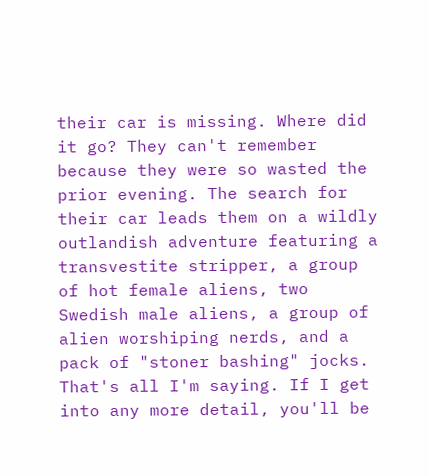their car is missing. Where did it go? They can't remember because they were so wasted the prior evening. The search for their car leads them on a wildly outlandish adventure featuring a transvestite stripper, a group of hot female aliens, two Swedish male aliens, a group of alien worshiping nerds, and a pack of "stoner bashing" jocks. That's all I'm saying. If I get into any more detail, you'll be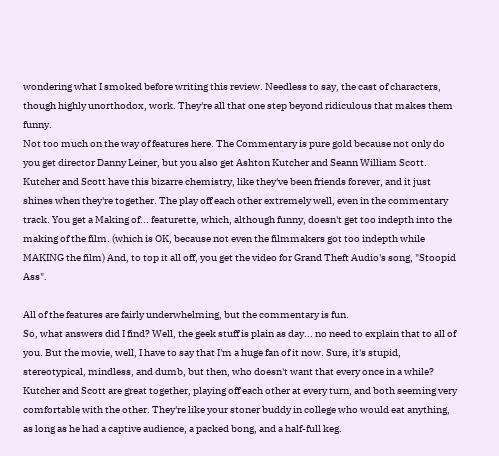wondering what I smoked before writing this review. Needless to say, the cast of characters, though highly unorthodox, work. They're all that one step beyond ridiculous that makes them funny.
Not too much on the way of features here. The Commentary is pure gold because not only do you get director Danny Leiner, but you also get Ashton Kutcher and Seann William Scott. Kutcher and Scott have this bizarre chemistry, like they've been friends forever, and it just shines when they're together. The play off each other extremely well, even in the commentary track. You get a Making of... featurette, which, although funny, doesn't get too indepth into the making of the film. (which is OK, because not even the filmmakers got too indepth while MAKING the film) And, to top it all off, you get the video for Grand Theft Audio's song, "Stoopid Ass".

All of the features are fairly underwhelming, but the commentary is fun.
So, what answers did I find? Well, the geek stuff is plain as day... no need to explain that to all of you. But the movie, well, I have to say that I'm a huge fan of it now. Sure, it's stupid, stereotypical, mindless, and dumb, but then, who doesn't want that every once in a while? Kutcher and Scott are great together, playing off each other at every turn, and both seeming very comfortable with the other. They're like your stoner buddy in college who would eat anything, as long as he had a captive audience, a packed bong, and a half-full keg.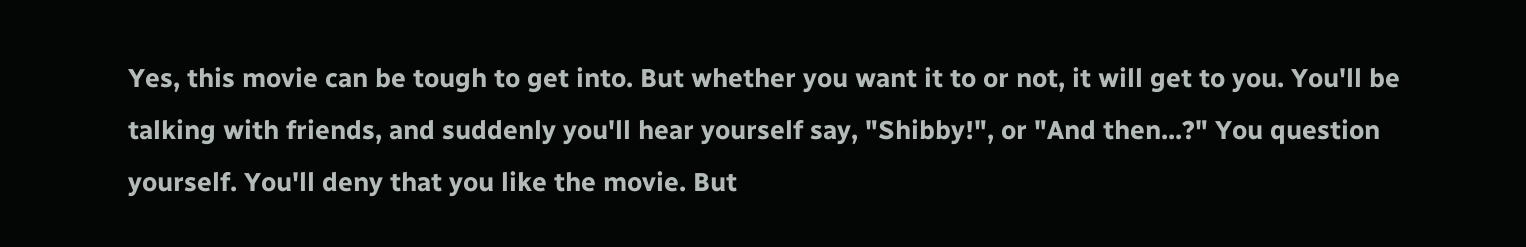Yes, this movie can be tough to get into. But whether you want it to or not, it will get to you. You'll be talking with friends, and suddenly you'll hear yourself say, "Shibby!", or "And then...?" You question yourself. You'll deny that you like the movie. But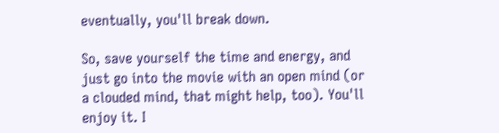eventually, you'll break down.

So, save yourself the time and energy, and just go into the movie with an open mind (or a clouded mind, that might help, too). You'll enjoy it. I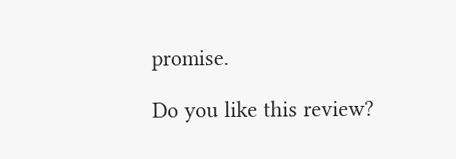promise.

Do you like this review?